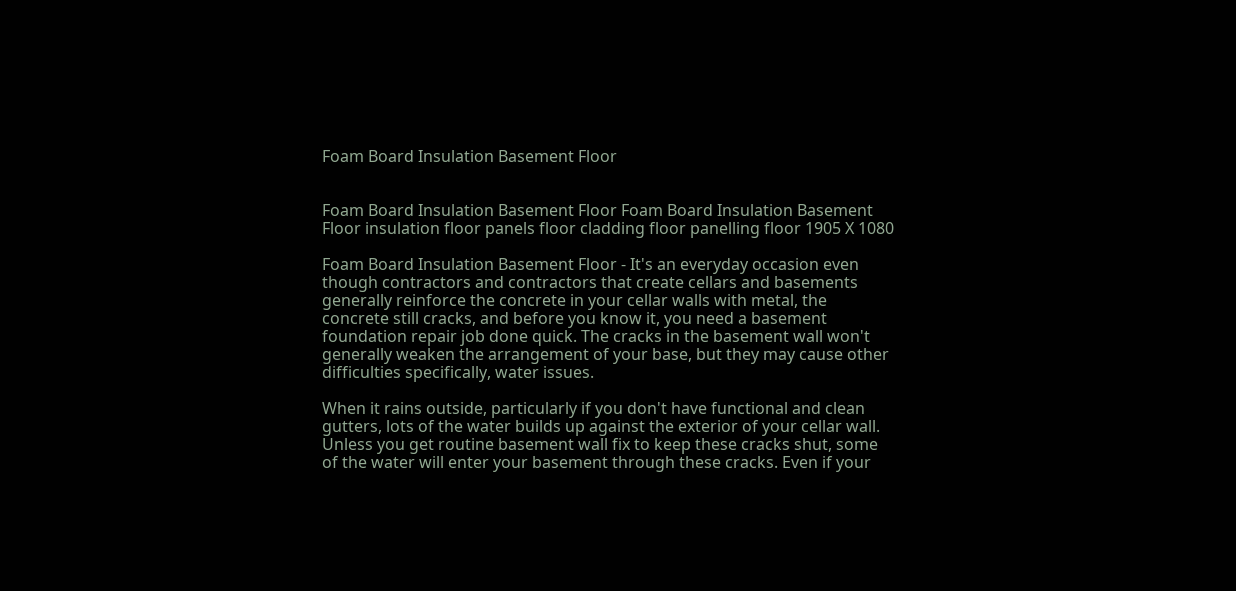Foam Board Insulation Basement Floor


Foam Board Insulation Basement Floor Foam Board Insulation Basement Floor insulation floor panels floor cladding floor panelling floor 1905 X 1080

Foam Board Insulation Basement Floor - It's an everyday occasion even though contractors and contractors that create cellars and basements generally reinforce the concrete in your cellar walls with metal, the concrete still cracks, and before you know it, you need a basement foundation repair job done quick. The cracks in the basement wall won't generally weaken the arrangement of your base, but they may cause other difficulties specifically, water issues.

When it rains outside, particularly if you don't have functional and clean gutters, lots of the water builds up against the exterior of your cellar wall. Unless you get routine basement wall fix to keep these cracks shut, some of the water will enter your basement through these cracks. Even if your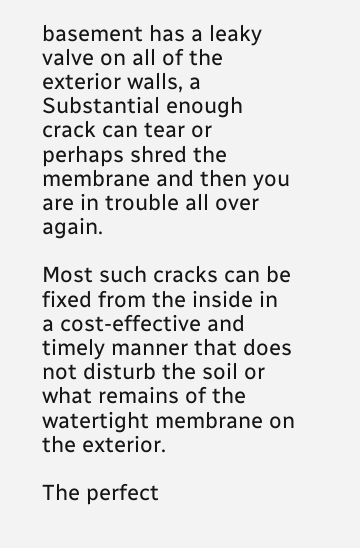basement has a leaky valve on all of the exterior walls, a Substantial enough crack can tear or perhaps shred the membrane and then you are in trouble all over again.

Most such cracks can be fixed from the inside in a cost-effective and timely manner that does not disturb the soil or what remains of the watertight membrane on the exterior.

The perfect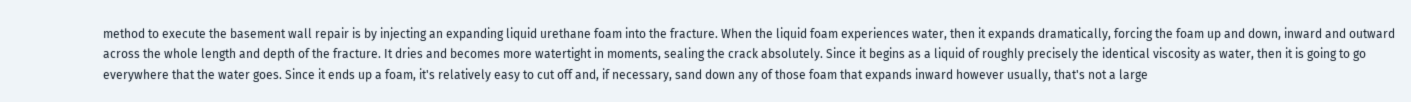method to execute the basement wall repair is by injecting an expanding liquid urethane foam into the fracture. When the liquid foam experiences water, then it expands dramatically, forcing the foam up and down, inward and outward across the whole length and depth of the fracture. It dries and becomes more watertight in moments, sealing the crack absolutely. Since it begins as a liquid of roughly precisely the identical viscosity as water, then it is going to go everywhere that the water goes. Since it ends up a foam, it's relatively easy to cut off and, if necessary, sand down any of those foam that expands inward however usually, that's not a large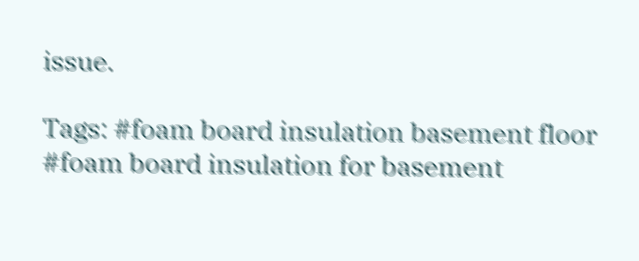issue.

Tags: #foam board insulation basement floor #foam board insulation for basement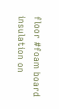floor #foam board insulation on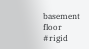basement floor #rigid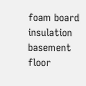foam board insulation basement floor